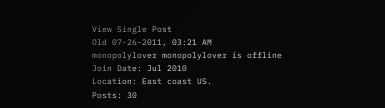View Single Post
Old 07-26-2011, 03:21 AM
monopolylover monopolylover is offline
Join Date: Jul 2010
Location: East coast US.
Posts: 30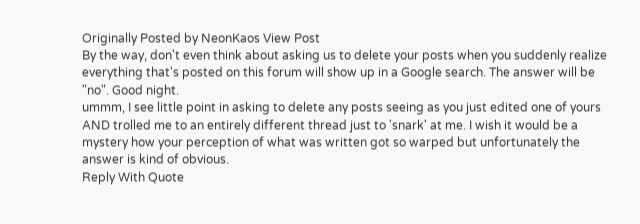Originally Posted by NeonKaos View Post
By the way, don't even think about asking us to delete your posts when you suddenly realize everything that's posted on this forum will show up in a Google search. The answer will be "no". Good night.
ummm, I see little point in asking to delete any posts seeing as you just edited one of yours AND trolled me to an entirely different thread just to 'snark' at me. I wish it would be a mystery how your perception of what was written got so warped but unfortunately the answer is kind of obvious.
Reply With Quote